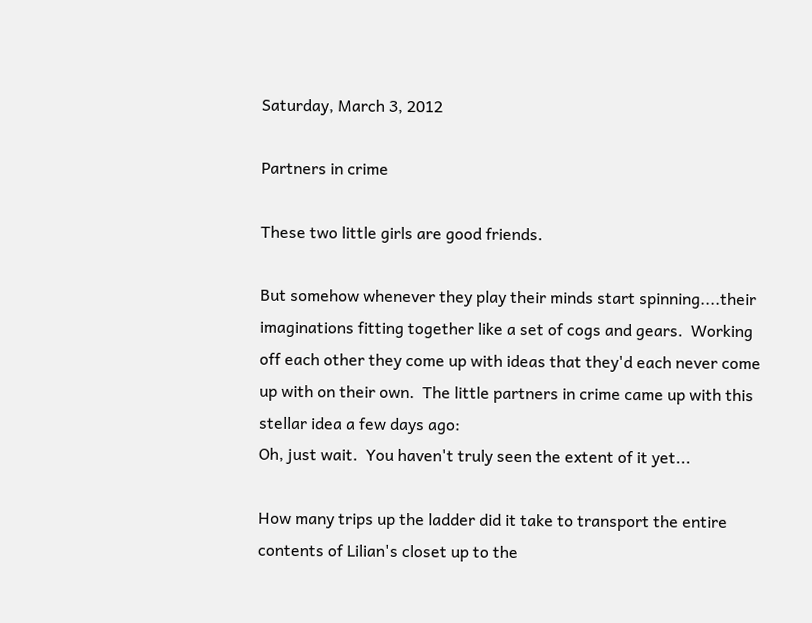Saturday, March 3, 2012

Partners in crime

These two little girls are good friends.

But somehow whenever they play their minds start spinning....their imaginations fitting together like a set of cogs and gears.  Working off each other they come up with ideas that they'd each never come up with on their own.  The little partners in crime came up with this stellar idea a few days ago:
Oh, just wait.  You haven't truly seen the extent of it yet...

How many trips up the ladder did it take to transport the entire contents of Lilian's closet up to the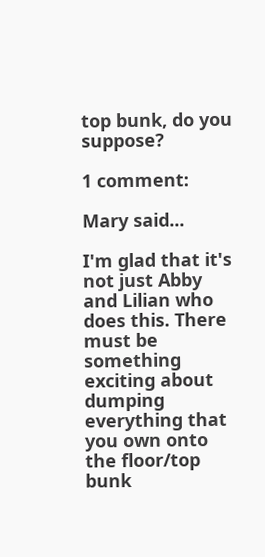top bunk, do you suppose?

1 comment:

Mary said...

I'm glad that it's not just Abby and Lilian who does this. There must be something exciting about dumping everything that you own onto the floor/top bunk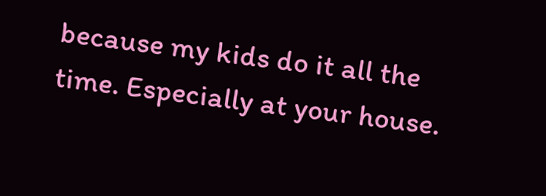because my kids do it all the time. Especially at your house.